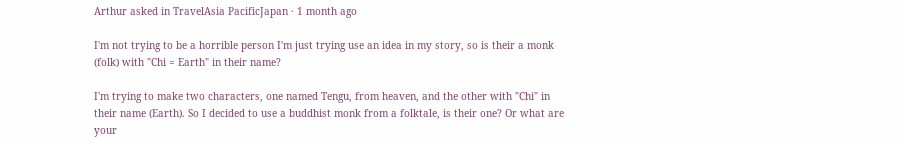Arthur asked in TravelAsia PacificJapan · 1 month ago

I'm not trying to be a horrible person I'm just trying use an idea in my story, so is their a monk (folk) with "Chi = Earth" in their name?

I'm trying to make two characters, one named Tengu, from heaven, and the other with "Chi" in their name (Earth). So I decided to use a buddhist monk from a folktale, is their one? Or what are your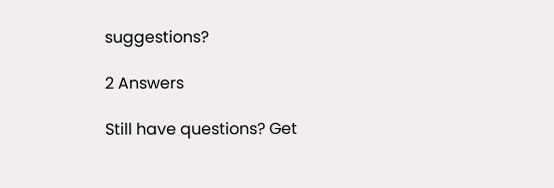suggestions?

2 Answers

Still have questions? Get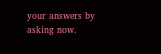your answers by asking now.